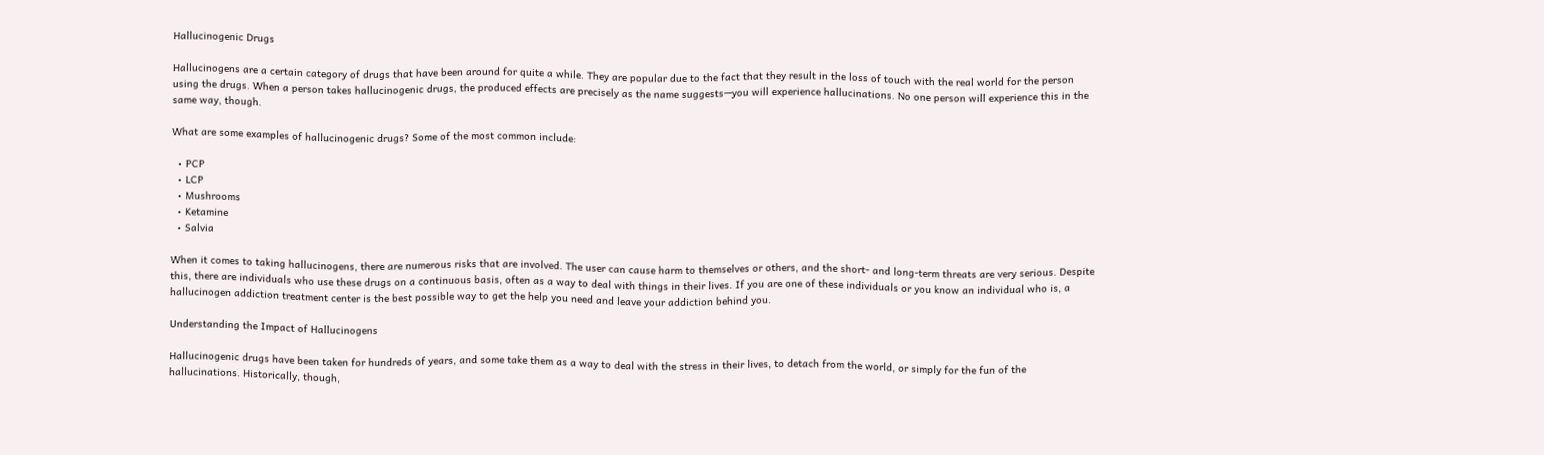Hallucinogenic Drugs

Hallucinogens are a certain category of drugs that have been around for quite a while. They are popular due to the fact that they result in the loss of touch with the real world for the person using the drugs. When a person takes hallucinogenic drugs, the produced effects are precisely as the name suggests—you will experience hallucinations. No one person will experience this in the same way, though.

What are some examples of hallucinogenic drugs? Some of the most common include:

  • PCP
  • LCP
  • Mushrooms
  • Ketamine
  • Salvia

When it comes to taking hallucinogens, there are numerous risks that are involved. The user can cause harm to themselves or others, and the short- and long-term threats are very serious. Despite this, there are individuals who use these drugs on a continuous basis, often as a way to deal with things in their lives. If you are one of these individuals or you know an individual who is, a hallucinogen addiction treatment center is the best possible way to get the help you need and leave your addiction behind you.

Understanding the Impact of Hallucinogens

Hallucinogenic drugs have been taken for hundreds of years, and some take them as a way to deal with the stress in their lives, to detach from the world, or simply for the fun of the hallucinations. Historically, though,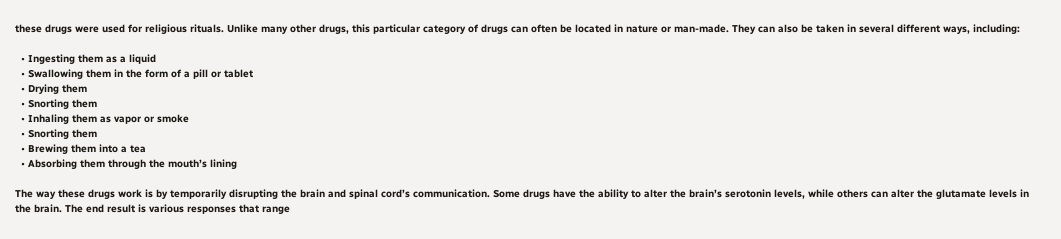these drugs were used for religious rituals. Unlike many other drugs, this particular category of drugs can often be located in nature or man-made. They can also be taken in several different ways, including:

  • Ingesting them as a liquid
  • Swallowing them in the form of a pill or tablet
  • Drying them
  • Snorting them
  • Inhaling them as vapor or smoke
  • Snorting them
  • Brewing them into a tea
  • Absorbing them through the mouth’s lining

The way these drugs work is by temporarily disrupting the brain and spinal cord’s communication. Some drugs have the ability to alter the brain’s serotonin levels, while others can alter the glutamate levels in the brain. The end result is various responses that range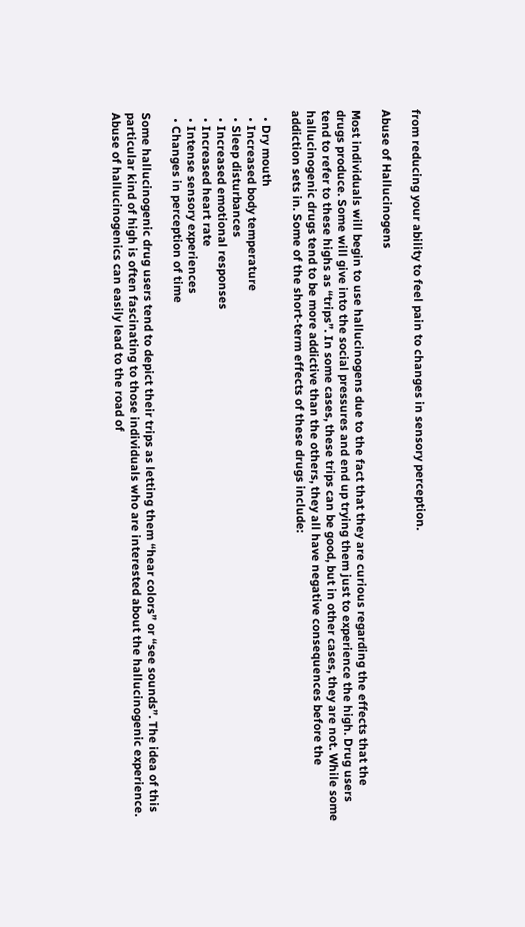from reducing your ability to feel pain to changes in sensory perception.

Abuse of Hallucinogens

Most individuals will begin to use hallucinogens due to the fact that they are curious regarding the effects that the drugs produce. Some will give into the social pressures and end up trying them just to experience the high. Drug users tend to refer to these highs as “trips”. In some cases, these trips can be good, but in other cases, they are not. While some hallucinogenic drugs tend to be more addictive than the others, they all have negative consequences before the addiction sets in. Some of the short-term effects of these drugs include:

  • Dry mouth
  • Increased body temperature
  • Sleep disturbances
  • Increased emotional responses
  • Increased heart rate
  • Intense sensory experiences
  • Changes in perception of time

Some hallucinogenic drug users tend to depict their trips as letting them “hear colors” or “see sounds”. The idea of this particular kind of high is often fascinating to those individuals who are interested about the hallucinogenic experience. Abuse of hallucinogenics can easily lead to the road of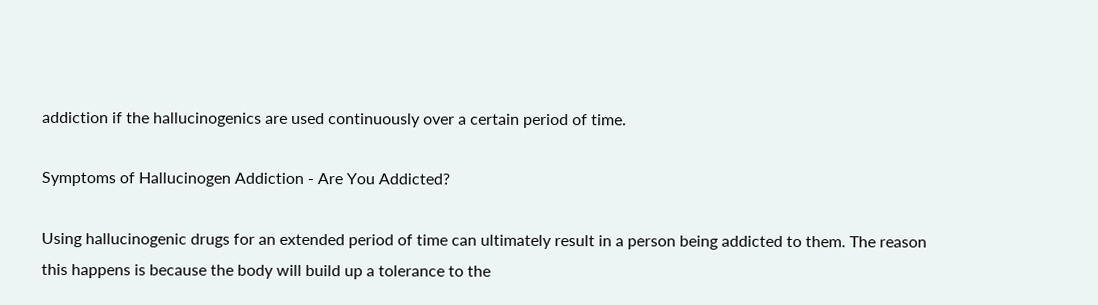addiction if the hallucinogenics are used continuously over a certain period of time.

Symptoms of Hallucinogen Addiction - Are You Addicted?

Using hallucinogenic drugs for an extended period of time can ultimately result in a person being addicted to them. The reason this happens is because the body will build up a tolerance to the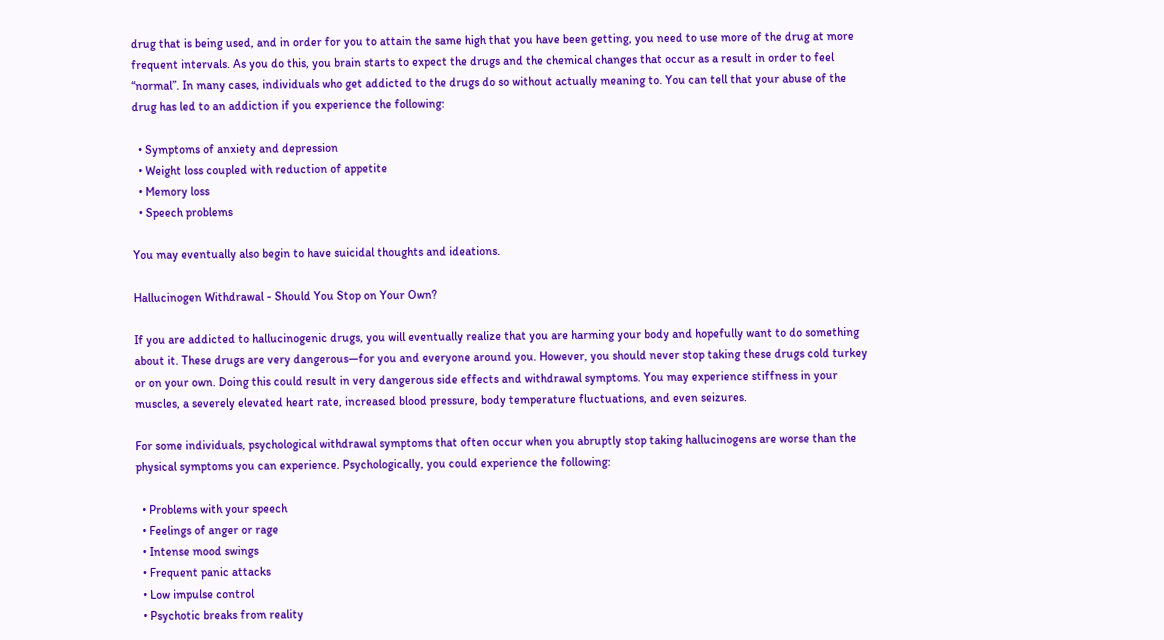drug that is being used, and in order for you to attain the same high that you have been getting, you need to use more of the drug at more frequent intervals. As you do this, you brain starts to expect the drugs and the chemical changes that occur as a result in order to feel “normal”. In many cases, individuals who get addicted to the drugs do so without actually meaning to. You can tell that your abuse of the drug has led to an addiction if you experience the following:

  • Symptoms of anxiety and depression
  • Weight loss coupled with reduction of appetite
  • Memory loss
  • Speech problems

You may eventually also begin to have suicidal thoughts and ideations.

Hallucinogen Withdrawal - Should You Stop on Your Own?

If you are addicted to hallucinogenic drugs, you will eventually realize that you are harming your body and hopefully want to do something about it. These drugs are very dangerous—for you and everyone around you. However, you should never stop taking these drugs cold turkey or on your own. Doing this could result in very dangerous side effects and withdrawal symptoms. You may experience stiffness in your muscles, a severely elevated heart rate, increased blood pressure, body temperature fluctuations, and even seizures.

For some individuals, psychological withdrawal symptoms that often occur when you abruptly stop taking hallucinogens are worse than the physical symptoms you can experience. Psychologically, you could experience the following:

  • Problems with your speech
  • Feelings of anger or rage
  • Intense mood swings
  • Frequent panic attacks
  • Low impulse control
  • Psychotic breaks from reality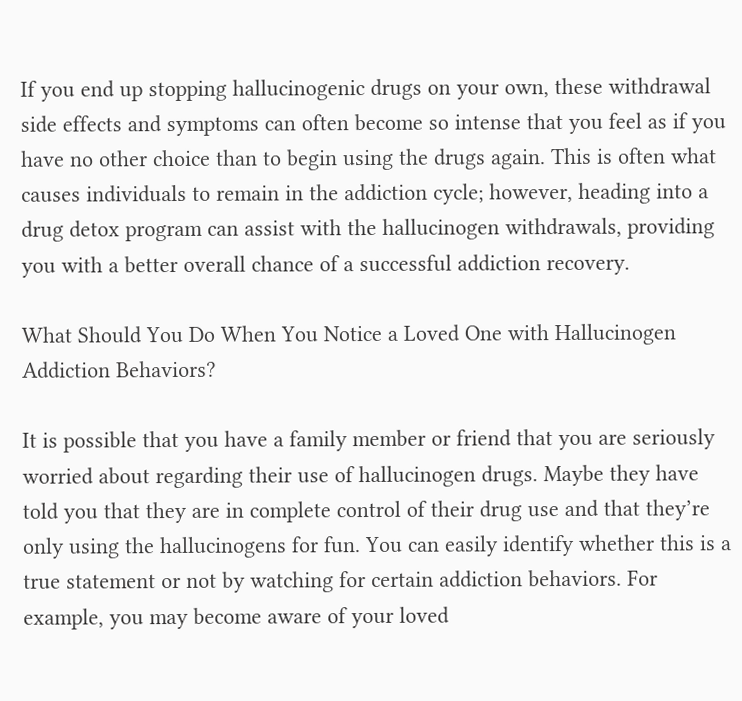If you end up stopping hallucinogenic drugs on your own, these withdrawal side effects and symptoms can often become so intense that you feel as if you have no other choice than to begin using the drugs again. This is often what causes individuals to remain in the addiction cycle; however, heading into a drug detox program can assist with the hallucinogen withdrawals, providing you with a better overall chance of a successful addiction recovery.

What Should You Do When You Notice a Loved One with Hallucinogen Addiction Behaviors?

It is possible that you have a family member or friend that you are seriously worried about regarding their use of hallucinogen drugs. Maybe they have told you that they are in complete control of their drug use and that they’re only using the hallucinogens for fun. You can easily identify whether this is a true statement or not by watching for certain addiction behaviors. For example, you may become aware of your loved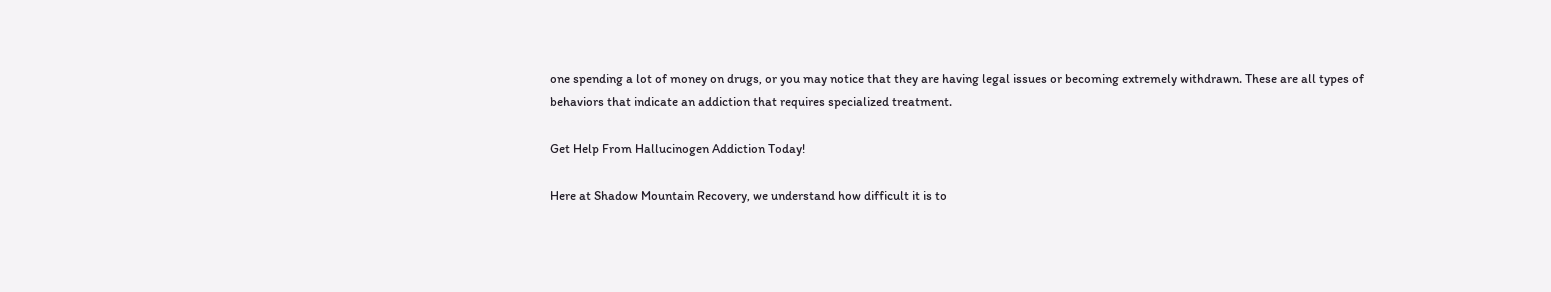one spending a lot of money on drugs, or you may notice that they are having legal issues or becoming extremely withdrawn. These are all types of behaviors that indicate an addiction that requires specialized treatment.

Get Help From Hallucinogen Addiction Today!

Here at Shadow Mountain Recovery, we understand how difficult it is to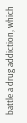battle a drug addiction, which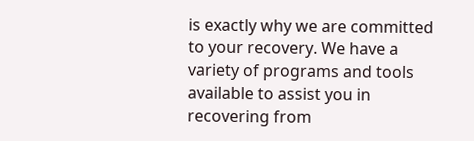is exactly why we are committed to your recovery. We have a variety of programs and tools available to assist you in recovering from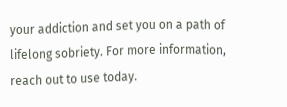your addiction and set you on a path of lifelong sobriety. For more information, reach out to use today.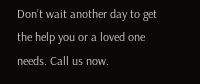Don’t wait another day to get the help you or a loved one needs. Call us now.